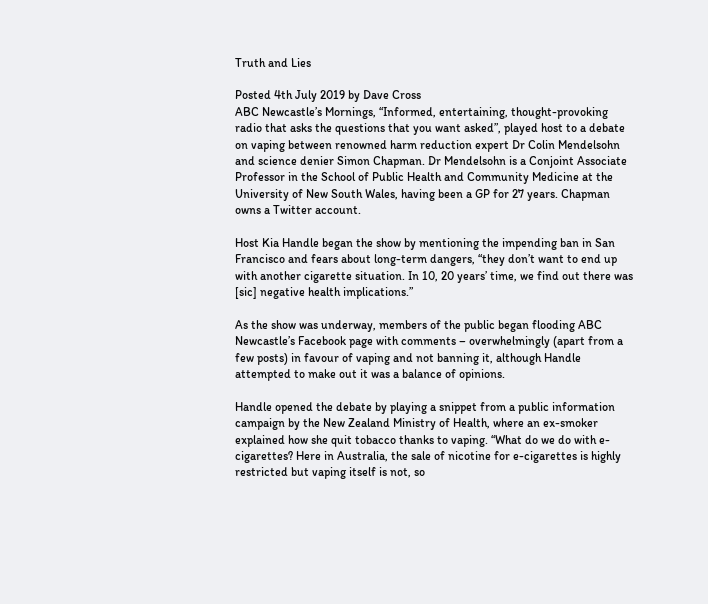Truth and Lies

Posted 4th July 2019 by Dave Cross
ABC Newcastle’s Mornings, “Informed, entertaining, thought-provoking radio that asks the questions that you want asked”, played host to a debate on vaping between renowned harm reduction expert Dr Colin Mendelsohn and science denier Simon Chapman. Dr Mendelsohn is a Conjoint Associate Professor in the School of Public Health and Community Medicine at the University of New South Wales, having been a GP for 27 years. Chapman owns a Twitter account.

Host Kia Handle began the show by mentioning the impending ban in San Francisco and fears about long-term dangers, “they don’t want to end up with another cigarette situation. In 10, 20 years’ time, we find out there was [sic] negative health implications.”

As the show was underway, members of the public began flooding ABC Newcastle’s Facebook page with comments – overwhelmingly (apart from a few posts) in favour of vaping and not banning it, although Handle attempted to make out it was a balance of opinions.

Handle opened the debate by playing a snippet from a public information campaign by the New Zealand Ministry of Health, where an ex-smoker explained how she quit tobacco thanks to vaping. “What do we do with e-cigarettes? Here in Australia, the sale of nicotine for e-cigarettes is highly restricted but vaping itself is not, so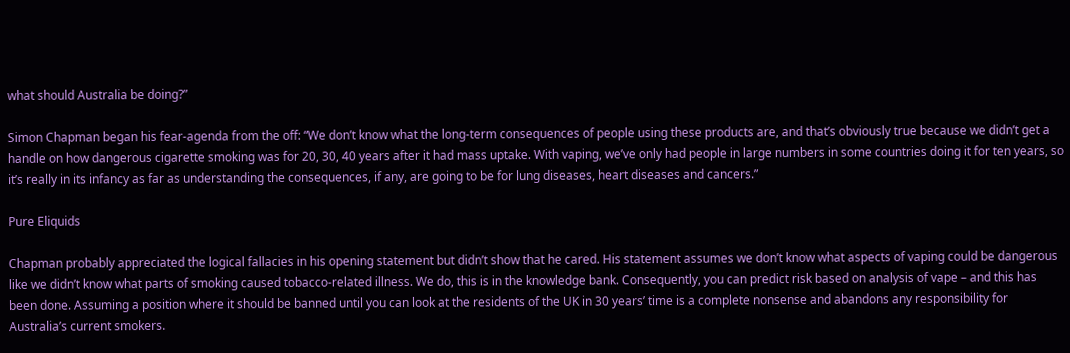what should Australia be doing?”

Simon Chapman began his fear-agenda from the off: “We don’t know what the long-term consequences of people using these products are, and that’s obviously true because we didn’t get a handle on how dangerous cigarette smoking was for 20, 30, 40 years after it had mass uptake. With vaping, we’ve only had people in large numbers in some countries doing it for ten years, so it’s really in its infancy as far as understanding the consequences, if any, are going to be for lung diseases, heart diseases and cancers.”

Pure Eliquids

Chapman probably appreciated the logical fallacies in his opening statement but didn’t show that he cared. His statement assumes we don’t know what aspects of vaping could be dangerous like we didn’t know what parts of smoking caused tobacco-related illness. We do, this is in the knowledge bank. Consequently, you can predict risk based on analysis of vape – and this has been done. Assuming a position where it should be banned until you can look at the residents of the UK in 30 years’ time is a complete nonsense and abandons any responsibility for Australia’s current smokers.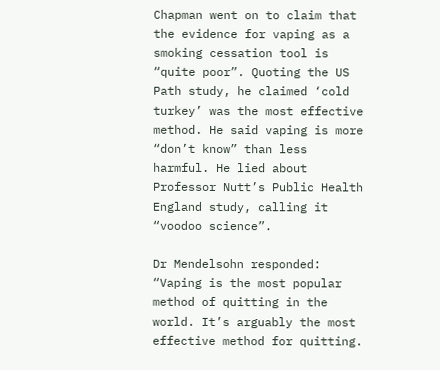Chapman went on to claim that the evidence for vaping as a smoking cessation tool is “quite poor”. Quoting the US Path study, he claimed ‘cold turkey’ was the most effective method. He said vaping is more “don’t know” than less harmful. He lied about Professor Nutt’s Public Health England study, calling it “voodoo science”.

Dr Mendelsohn responded: “Vaping is the most popular method of quitting in the world. It’s arguably the most effective method for quitting.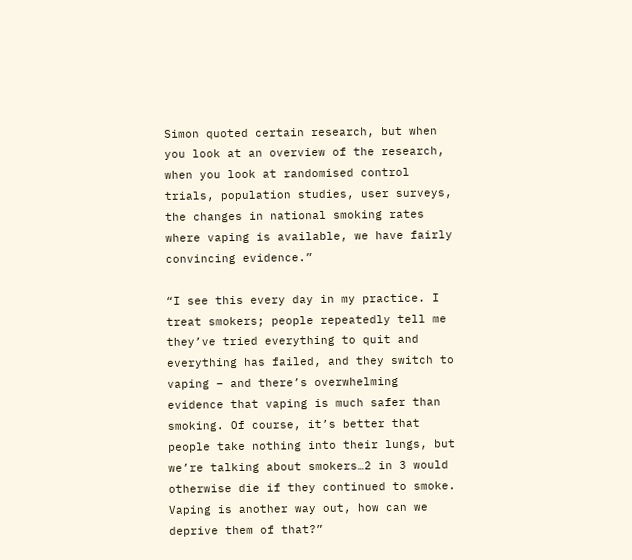Simon quoted certain research, but when you look at an overview of the research, when you look at randomised control trials, population studies, user surveys, the changes in national smoking rates where vaping is available, we have fairly convincing evidence.”

“I see this every day in my practice. I treat smokers; people repeatedly tell me they’ve tried everything to quit and everything has failed, and they switch to vaping – and there’s overwhelming evidence that vaping is much safer than smoking. Of course, it’s better that people take nothing into their lungs, but we’re talking about smokers…2 in 3 would otherwise die if they continued to smoke. Vaping is another way out, how can we deprive them of that?”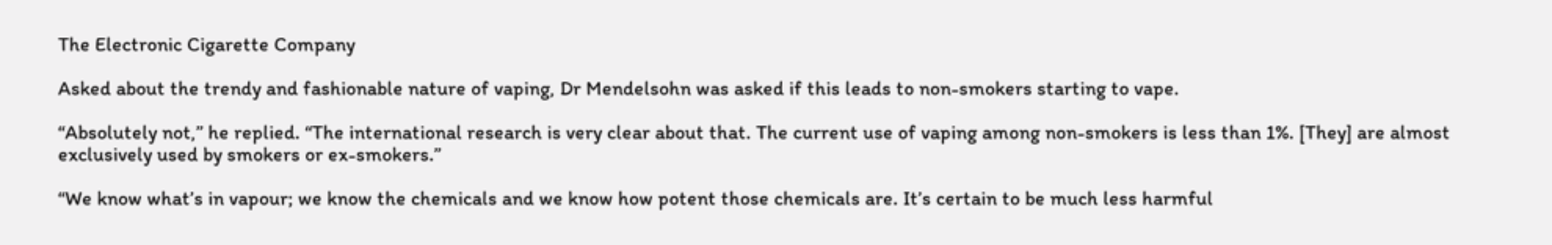The Electronic Cigarette Company

Asked about the trendy and fashionable nature of vaping, Dr Mendelsohn was asked if this leads to non-smokers starting to vape.

“Absolutely not,” he replied. “The international research is very clear about that. The current use of vaping among non-smokers is less than 1%. [They] are almost exclusively used by smokers or ex-smokers.”

“We know what’s in vapour; we know the chemicals and we know how potent those chemicals are. It’s certain to be much less harmful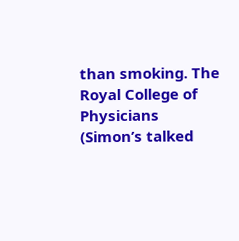than smoking. The Royal College of Physicians (Simon’s talked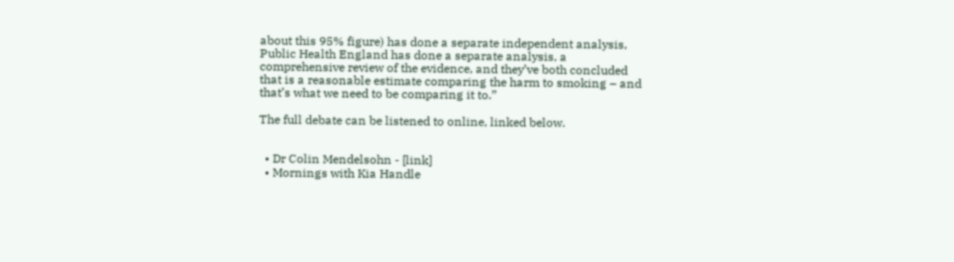about this 95% figure) has done a separate independent analysis, Public Health England has done a separate analysis, a comprehensive review of the evidence, and they’ve both concluded that is a reasonable estimate comparing the harm to smoking – and that’s what we need to be comparing it to.”

The full debate can be listened to online, linked below.


  • Dr Colin Mendelsohn - [link]
  • Mornings with Kia Handle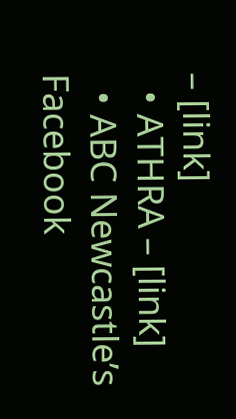– [link]
  • ATHRA – [link]
  • ABC Newcastle’s Facebook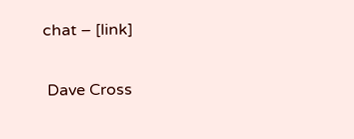chat – [link]

 Dave Cross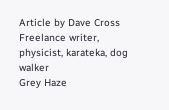Article by Dave Cross
Freelance writer, physicist, karateka, dog walker
Grey Haze